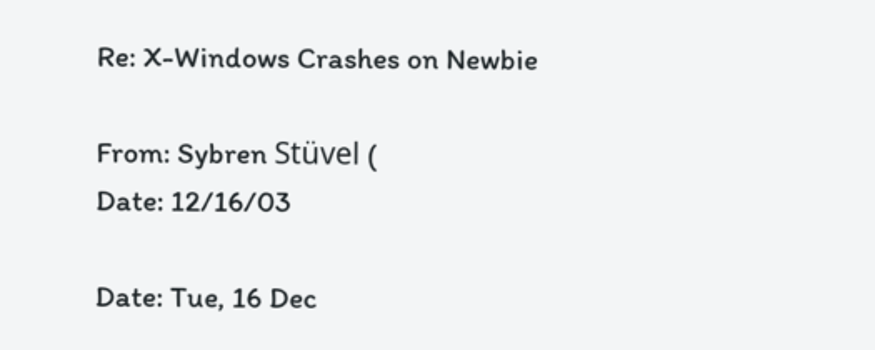Re: X-Windows Crashes on Newbie

From: Sybren Stüvel (
Date: 12/16/03

Date: Tue, 16 Dec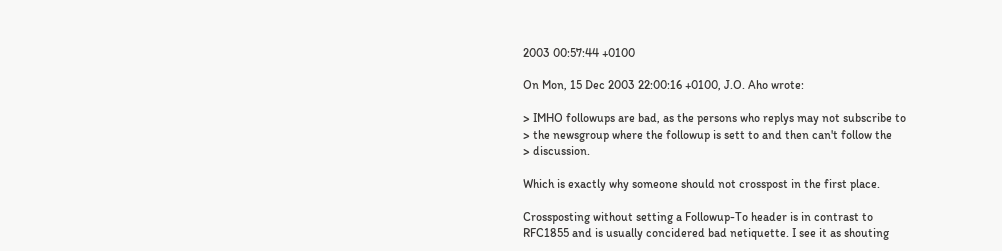2003 00:57:44 +0100

On Mon, 15 Dec 2003 22:00:16 +0100, J.O. Aho wrote:

> IMHO followups are bad, as the persons who replys may not subscribe to
> the newsgroup where the followup is sett to and then can't follow the
> discussion.

Which is exactly why someone should not crosspost in the first place.

Crossposting without setting a Followup-To header is in contrast to
RFC1855 and is usually concidered bad netiquette. I see it as shouting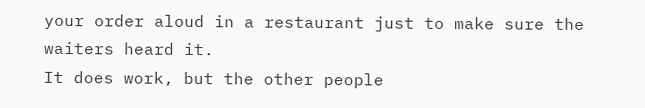your order aloud in a restaurant just to make sure the waiters heard it.
It does work, but the other people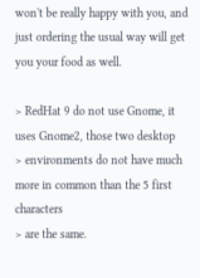won't be really happy with you, and
just ordering the usual way will get you your food as well.

> RedHat 9 do not use Gnome, it uses Gnome2, those two desktop
> environments do not have much more in common than the 5 first characters
> are the same.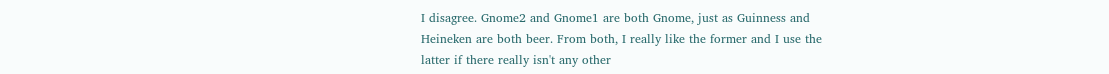I disagree. Gnome2 and Gnome1 are both Gnome, just as Guinness and
Heineken are both beer. From both, I really like the former and I use the
latter if there really isn't any other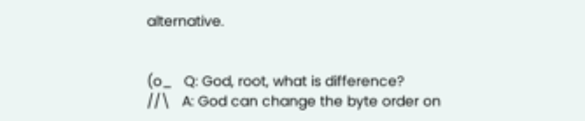alternative.


(o_   Q: God, root, what is difference?
//\   A: God can change the byte order on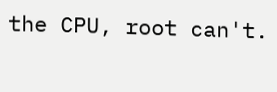the CPU, root can't.